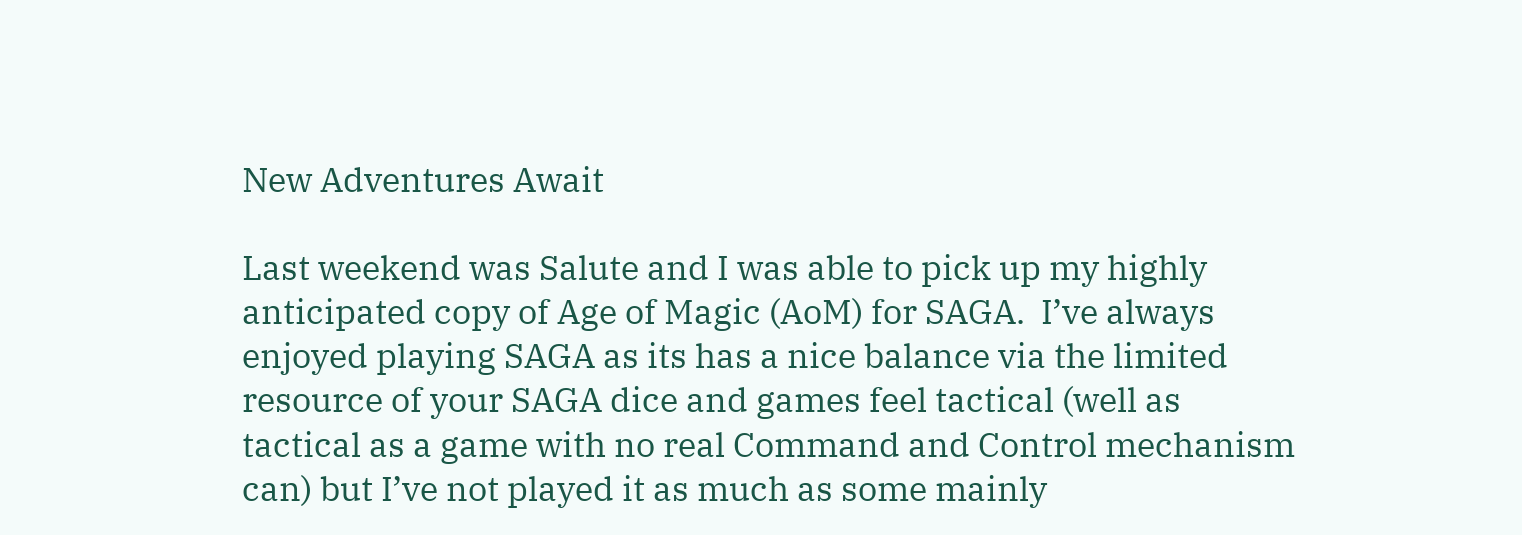New Adventures Await

Last weekend was Salute and I was able to pick up my highly anticipated copy of Age of Magic (AoM) for SAGA.  I’ve always enjoyed playing SAGA as its has a nice balance via the limited resource of your SAGA dice and games feel tactical (well as tactical as a game with no real Command and Control mechanism can) but I’ve not played it as much as some mainly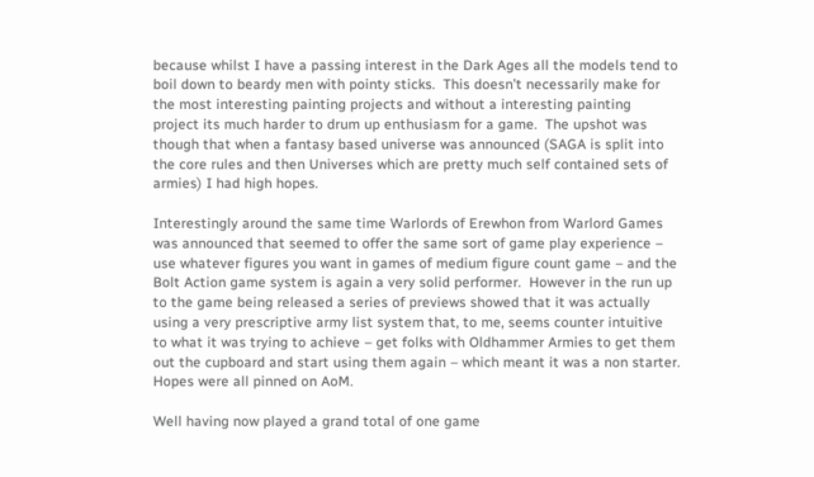because whilst I have a passing interest in the Dark Ages all the models tend to boil down to beardy men with pointy sticks.  This doesn’t necessarily make for the most interesting painting projects and without a interesting painting project its much harder to drum up enthusiasm for a game.  The upshot was though that when a fantasy based universe was announced (SAGA is split into the core rules and then Universes which are pretty much self contained sets of armies) I had high hopes.

Interestingly around the same time Warlords of Erewhon from Warlord Games was announced that seemed to offer the same sort of game play experience – use whatever figures you want in games of medium figure count game – and the Bolt Action game system is again a very solid performer.  However in the run up to the game being released a series of previews showed that it was actually using a very prescriptive army list system that, to me, seems counter intuitive to what it was trying to achieve – get folks with Oldhammer Armies to get them out the cupboard and start using them again – which meant it was a non starter.  Hopes were all pinned on AoM.

Well having now played a grand total of one game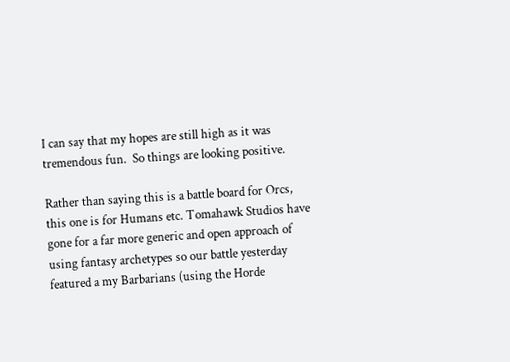I can say that my hopes are still high as it was tremendous fun.  So things are looking positive.

Rather than saying this is a battle board for Orcs, this one is for Humans etc. Tomahawk Studios have gone for a far more generic and open approach of using fantasy archetypes so our battle yesterday featured a my Barbarians (using the Horde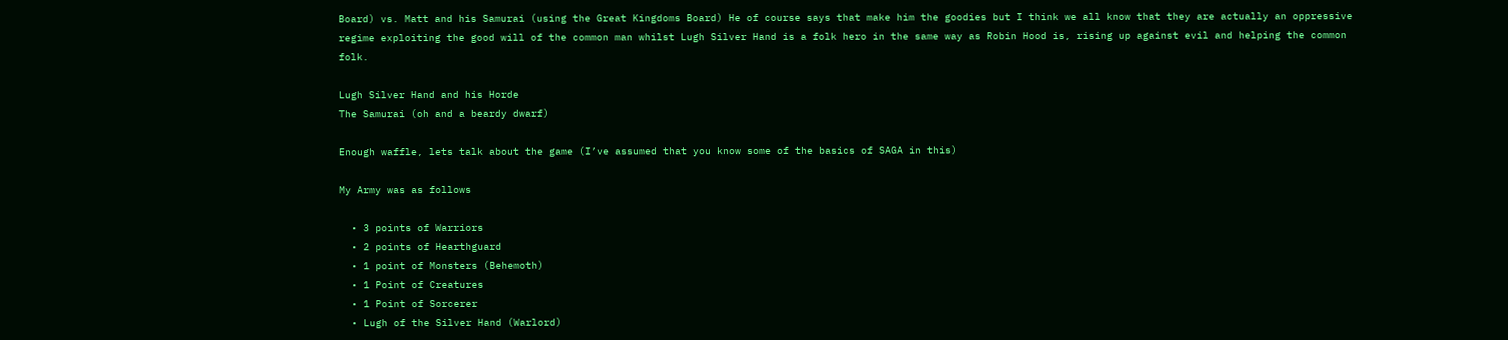Board) vs. Matt and his Samurai (using the Great Kingdoms Board) He of course says that make him the goodies but I think we all know that they are actually an oppressive regime exploiting the good will of the common man whilst Lugh Silver Hand is a folk hero in the same way as Robin Hood is, rising up against evil and helping the common folk.

Lugh Silver Hand and his Horde
The Samurai (oh and a beardy dwarf)

Enough waffle, lets talk about the game (I’ve assumed that you know some of the basics of SAGA in this)

My Army was as follows

  • 3 points of Warriors
  • 2 points of Hearthguard
  • 1 point of Monsters (Behemoth)
  • 1 Point of Creatures
  • 1 Point of Sorcerer
  • Lugh of the Silver Hand (Warlord)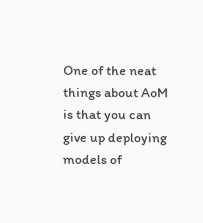One of the neat things about AoM is that you can give up deploying models of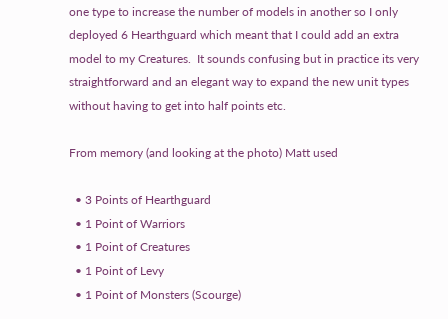one type to increase the number of models in another so I only deployed 6 Hearthguard which meant that I could add an extra model to my Creatures.  It sounds confusing but in practice its very straightforward and an elegant way to expand the new unit types without having to get into half points etc.

From memory (and looking at the photo) Matt used

  • 3 Points of Hearthguard
  • 1 Point of Warriors
  • 1 Point of Creatures
  • 1 Point of Levy
  • 1 Point of Monsters (Scourge)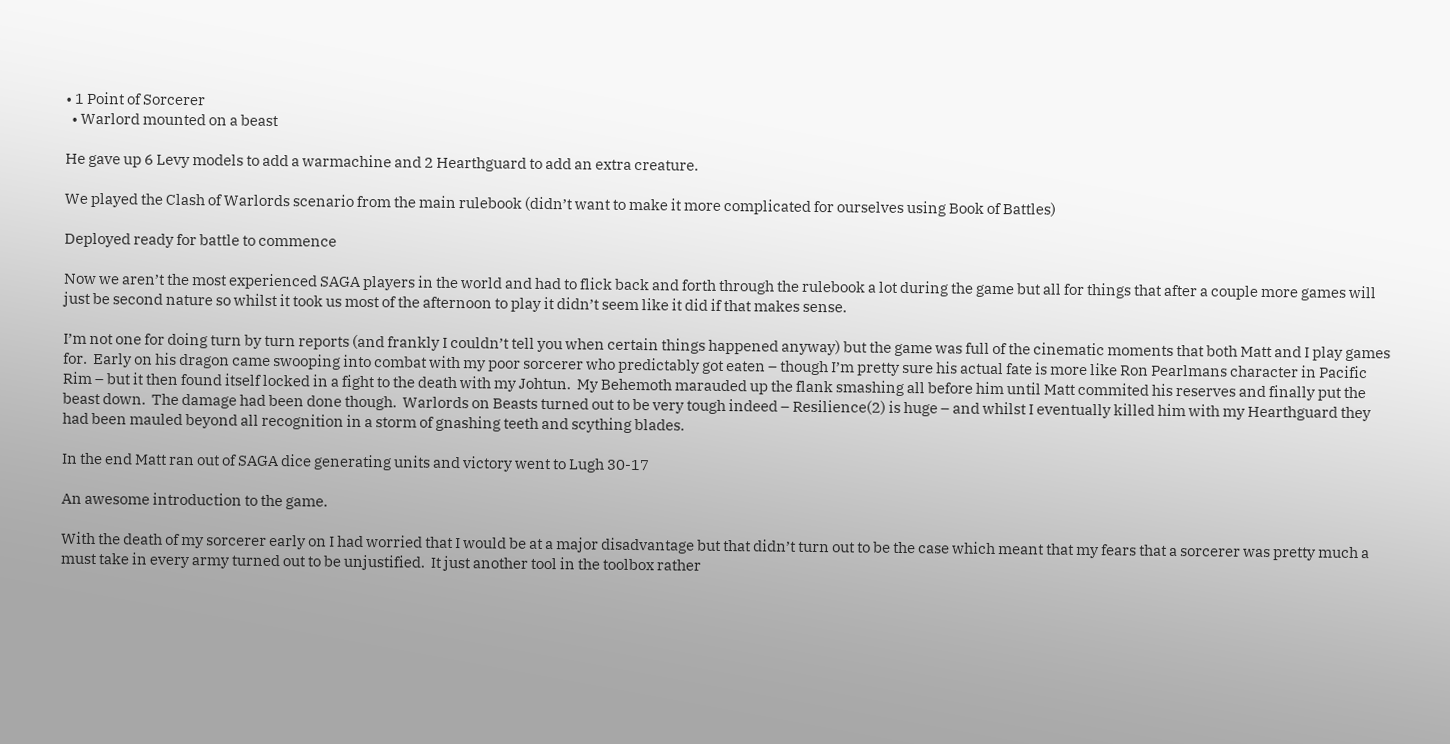• 1 Point of Sorcerer
  • Warlord mounted on a beast

He gave up 6 Levy models to add a warmachine and 2 Hearthguard to add an extra creature.

We played the Clash of Warlords scenario from the main rulebook (didn’t want to make it more complicated for ourselves using Book of Battles)

Deployed ready for battle to commence

Now we aren’t the most experienced SAGA players in the world and had to flick back and forth through the rulebook a lot during the game but all for things that after a couple more games will just be second nature so whilst it took us most of the afternoon to play it didn’t seem like it did if that makes sense.

I’m not one for doing turn by turn reports (and frankly I couldn’t tell you when certain things happened anyway) but the game was full of the cinematic moments that both Matt and I play games for.  Early on his dragon came swooping into combat with my poor sorcerer who predictably got eaten – though I’m pretty sure his actual fate is more like Ron Pearlmans character in Pacific Rim – but it then found itself locked in a fight to the death with my Johtun.  My Behemoth marauded up the flank smashing all before him until Matt commited his reserves and finally put the beast down.  The damage had been done though.  Warlords on Beasts turned out to be very tough indeed – Resilience(2) is huge – and whilst I eventually killed him with my Hearthguard they had been mauled beyond all recognition in a storm of gnashing teeth and scything blades.

In the end Matt ran out of SAGA dice generating units and victory went to Lugh 30-17

An awesome introduction to the game.

With the death of my sorcerer early on I had worried that I would be at a major disadvantage but that didn’t turn out to be the case which meant that my fears that a sorcerer was pretty much a must take in every army turned out to be unjustified.  It just another tool in the toolbox rather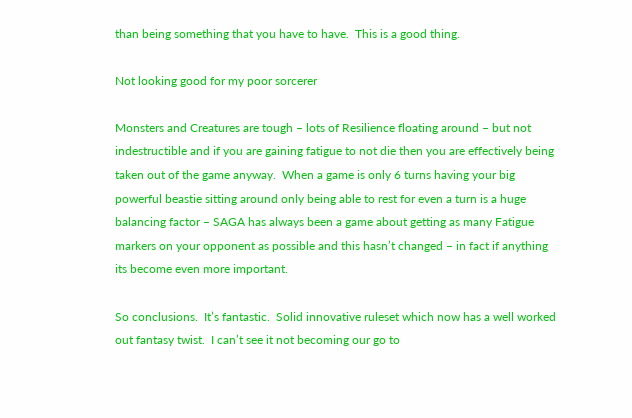than being something that you have to have.  This is a good thing.

Not looking good for my poor sorcerer

Monsters and Creatures are tough – lots of Resilience floating around – but not indestructible and if you are gaining fatigue to not die then you are effectively being taken out of the game anyway.  When a game is only 6 turns having your big powerful beastie sitting around only being able to rest for even a turn is a huge balancing factor – SAGA has always been a game about getting as many Fatigue markers on your opponent as possible and this hasn’t changed – in fact if anything its become even more important.

So conclusions.  It’s fantastic.  Solid innovative ruleset which now has a well worked out fantasy twist.  I can’t see it not becoming our go to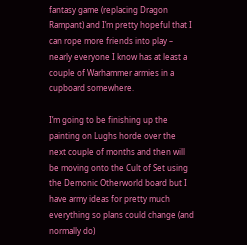fantasy game (replacing Dragon Rampant) and I’m pretty hopeful that I can rope more friends into play – nearly everyone I know has at least a couple of Warhammer armies in a cupboard somewhere.

I’m going to be finishing up the painting on Lughs horde over the next couple of months and then will be moving onto the Cult of Set using the Demonic Otherworld board but I have army ideas for pretty much everything so plans could change (and normally do)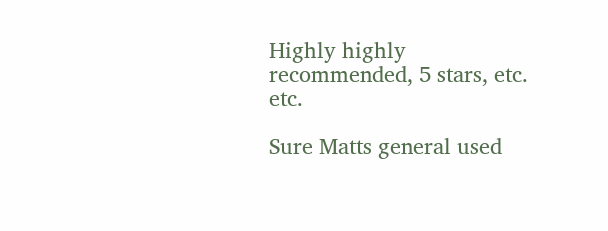Highly highly recommended, 5 stars, etc. etc.

Sure Matts general used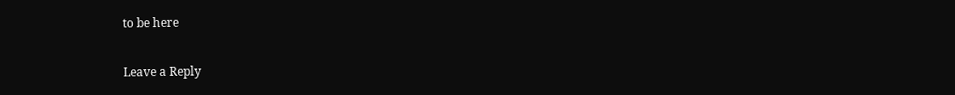to be here

Leave a Reply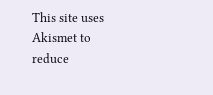This site uses Akismet to reduce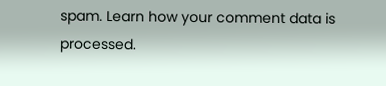spam. Learn how your comment data is processed.